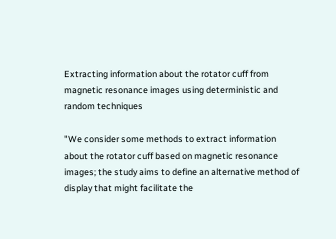Extracting information about the rotator cuff from magnetic resonance images using deterministic and random techniques

"We consider some methods to extract information about the rotator cuff based on magnetic resonance images; the study aims to define an alternative method of display that might facilitate the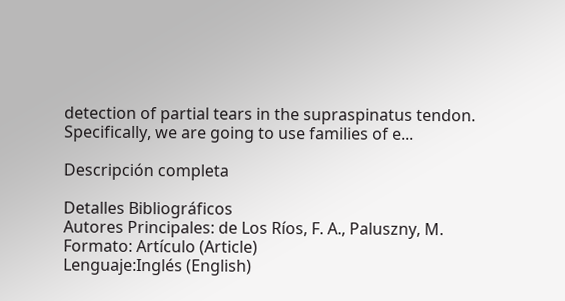detection of partial tears in the supraspinatus tendon. Specifically, we are going to use families of e...

Descripción completa

Detalles Bibliográficos
Autores Principales: de Los Ríos, F. A., Paluszny, M.
Formato: Artículo (Article)
Lenguaje:Inglés (English)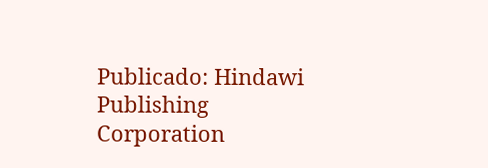Publicado: Hindawi Publishing Corporation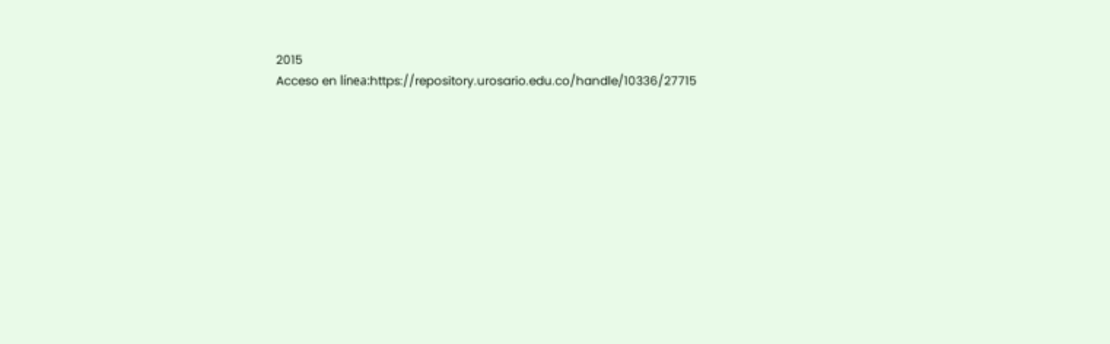2015
Acceso en línea:https://repository.urosario.edu.co/handle/10336/27715